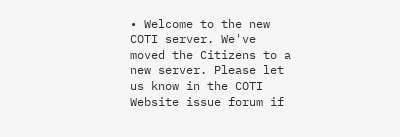• Welcome to the new COTI server. We've moved the Citizens to a new server. Please let us know in the COTI Website issue forum if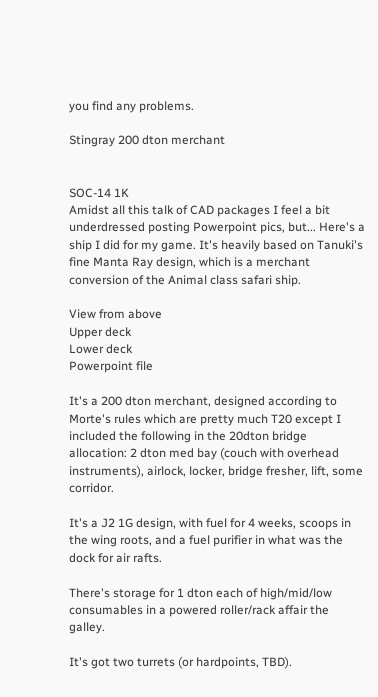you find any problems.

Stingray 200 dton merchant


SOC-14 1K
Amidst all this talk of CAD packages I feel a bit underdressed posting Powerpoint pics, but... Here's a ship I did for my game. It's heavily based on Tanuki's fine Manta Ray design, which is a merchant conversion of the Animal class safari ship.

View from above
Upper deck
Lower deck
Powerpoint file

It's a 200 dton merchant, designed according to Morte's rules which are pretty much T20 except I included the following in the 20dton bridge allocation: 2 dton med bay (couch with overhead instruments), airlock, locker, bridge fresher, lift, some corridor.

It's a J2 1G design, with fuel for 4 weeks, scoops in the wing roots, and a fuel purifier in what was the dock for air rafts.

There's storage for 1 dton each of high/mid/low consumables in a powered roller/rack affair the galley.

It's got two turrets (or hardpoints, TBD).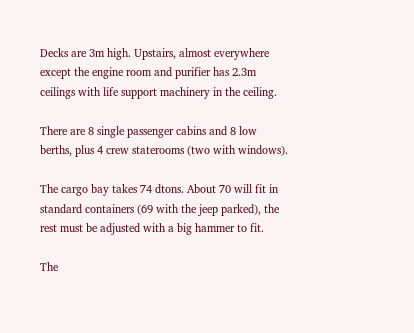Decks are 3m high. Upstairs, almost everywhere except the engine room and purifier has 2.3m ceilings with life support machinery in the ceiling.

There are 8 single passenger cabins and 8 low berths, plus 4 crew staterooms (two with windows).

The cargo bay takes 74 dtons. About 70 will fit in standard containers (69 with the jeep parked), the rest must be adjusted with a big hammer to fit.

The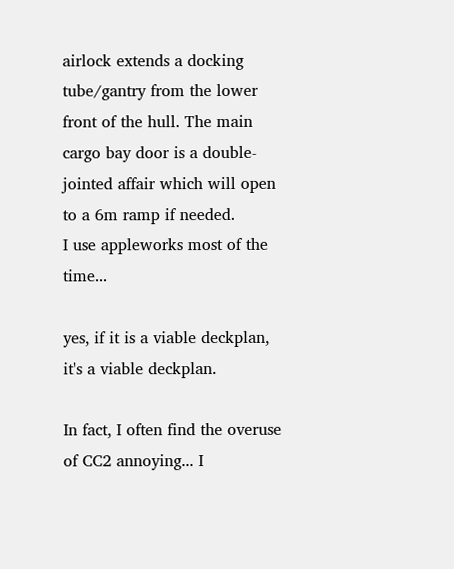airlock extends a docking tube/gantry from the lower front of the hull. The main cargo bay door is a double-jointed affair which will open to a 6m ramp if needed.
I use appleworks most of the time...

yes, if it is a viable deckplan, it's a viable deckplan.

In fact, I often find the overuse of CC2 annoying... I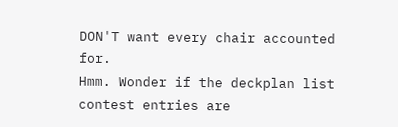DON'T want every chair accounted for.
Hmm. Wonder if the deckplan list contest entries are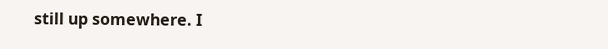still up somewhere. I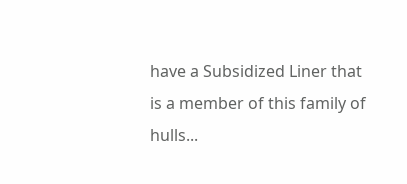have a Subsidized Liner that is a member of this family of hulls...